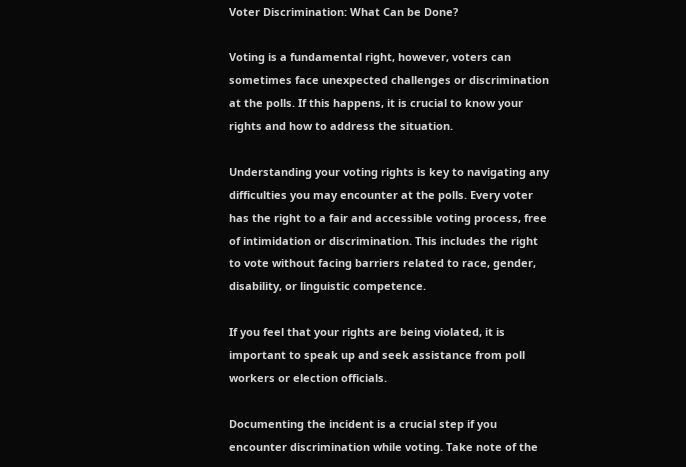Voter Discrimination: What Can be Done?

Voting is a fundamental right, however, voters can sometimes face unexpected challenges or discrimination at the polls. If this happens, it is crucial to know your rights and how to address the situation.

Understanding your voting rights is key to navigating any difficulties you may encounter at the polls. Every voter has the right to a fair and accessible voting process, free of intimidation or discrimination. This includes the right to vote without facing barriers related to race, gender, disability, or linguistic competence.

If you feel that your rights are being violated, it is important to speak up and seek assistance from poll workers or election officials.

Documenting the incident is a crucial step if you encounter discrimination while voting. Take note of the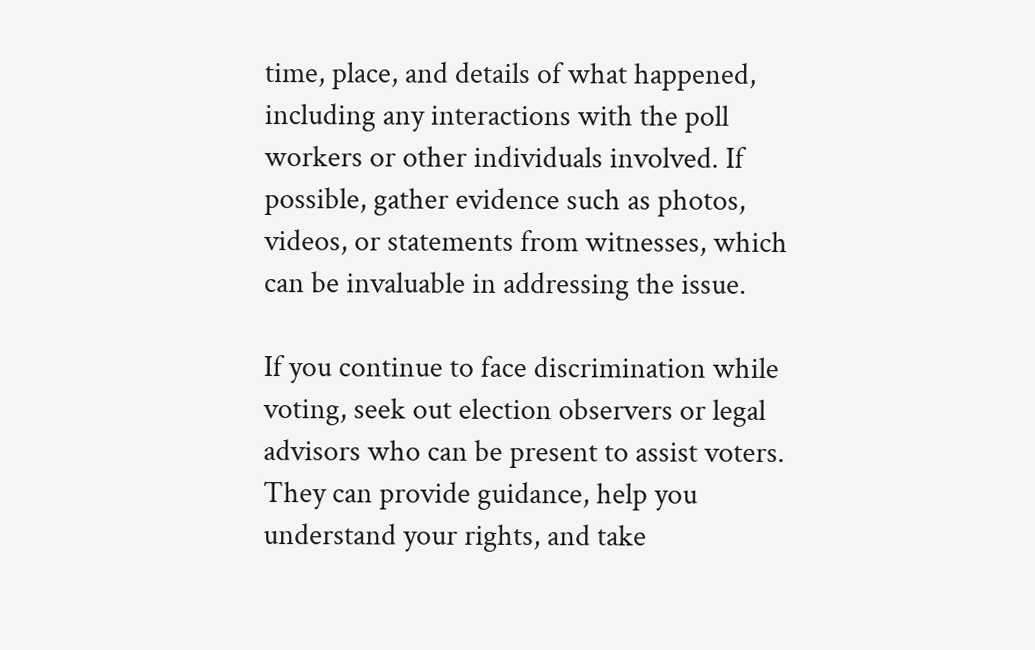time, place, and details of what happened, including any interactions with the poll workers or other individuals involved. If possible, gather evidence such as photos, videos, or statements from witnesses, which can be invaluable in addressing the issue.

If you continue to face discrimination while voting, seek out election observers or legal advisors who can be present to assist voters. They can provide guidance, help you understand your rights, and take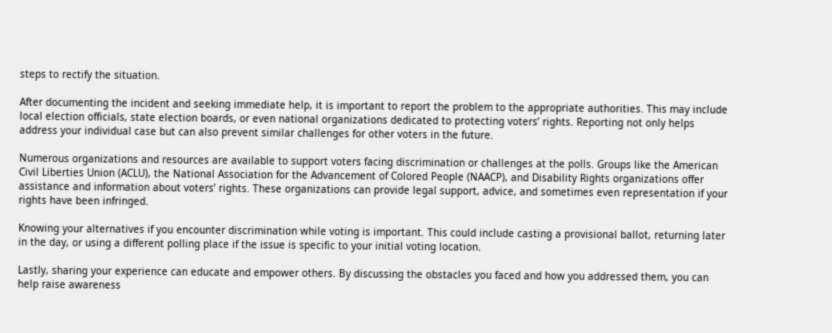steps to rectify the situation.

After documenting the incident and seeking immediate help, it is important to report the problem to the appropriate authorities. This may include local election officials, state election boards, or even national organizations dedicated to protecting voters’ rights. Reporting not only helps address your individual case but can also prevent similar challenges for other voters in the future.

Numerous organizations and resources are available to support voters facing discrimination or challenges at the polls. Groups like the American Civil Liberties Union (ACLU), the National Association for the Advancement of Colored People (NAACP), and Disability Rights organizations offer assistance and information about voters’ rights. These organizations can provide legal support, advice, and sometimes even representation if your rights have been infringed.

Knowing your alternatives if you encounter discrimination while voting is important. This could include casting a provisional ballot, returning later in the day, or using a different polling place if the issue is specific to your initial voting location.

Lastly, sharing your experience can educate and empower others. By discussing the obstacles you faced and how you addressed them, you can help raise awareness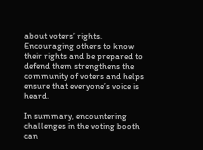about voters’ rights. Encouraging others to know their rights and be prepared to defend them strengthens the community of voters and helps ensure that everyone’s voice is heard.

In summary, encountering challenges in the voting booth can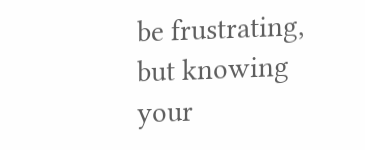be frustrating, but knowing your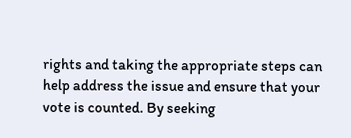rights and taking the appropriate steps can help address the issue and ensure that your vote is counted. By seeking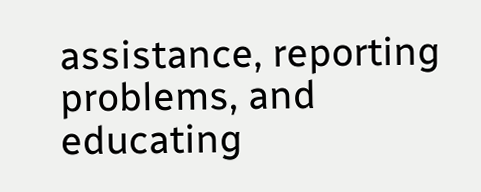assistance, reporting problems, and educating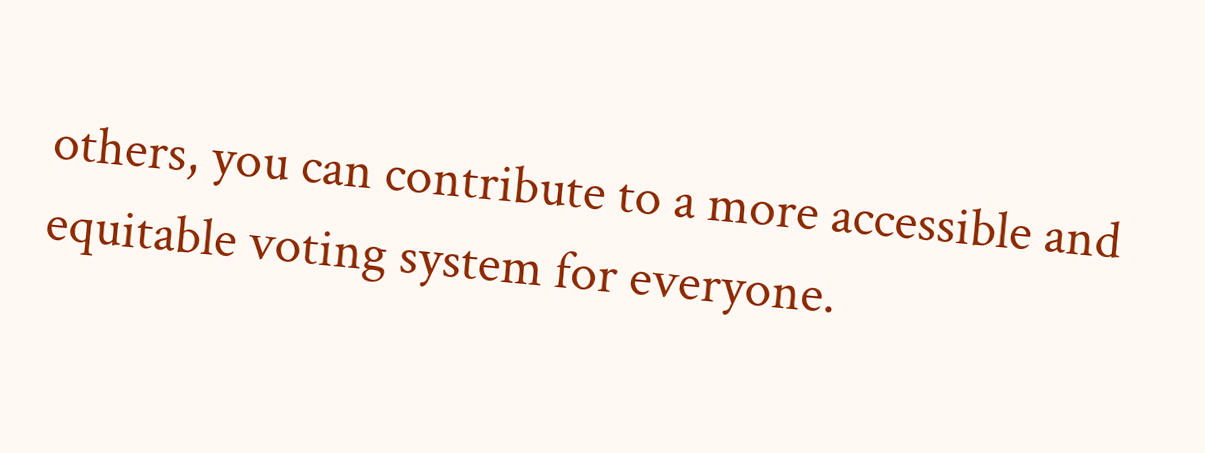others, you can contribute to a more accessible and equitable voting system for everyone.